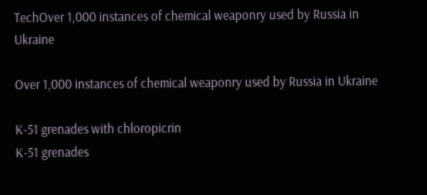TechOver 1,000 instances of chemical weaponry used by Russia in Ukraine

Over 1,000 instances of chemical weaponry used by Russia in Ukraine

K-51 grenades with chloropicrin
K-51 grenades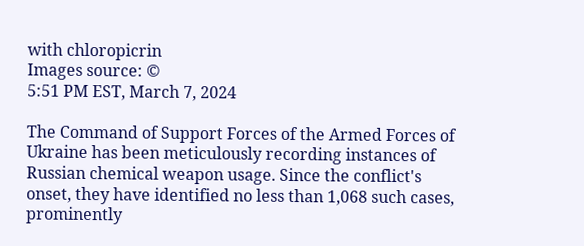with chloropicrin
Images source: ©
5:51 PM EST, March 7, 2024

The Command of Support Forces of the Armed Forces of Ukraine has been meticulously recording instances of Russian chemical weapon usage. Since the conflict's onset, they have identified no less than 1,068 such cases, prominently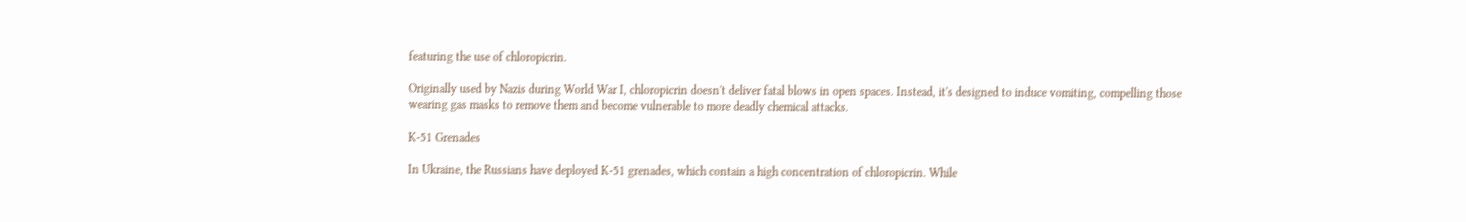featuring the use of chloropicrin.

Originally used by Nazis during World War I, chloropicrin doesn't deliver fatal blows in open spaces. Instead, it's designed to induce vomiting, compelling those wearing gas masks to remove them and become vulnerable to more deadly chemical attacks.

K-51 Grenades

In Ukraine, the Russians have deployed K-51 grenades, which contain a high concentration of chloropicrin. While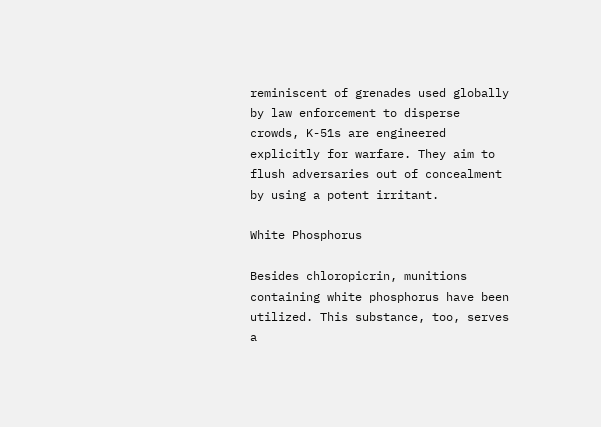reminiscent of grenades used globally by law enforcement to disperse crowds, K-51s are engineered explicitly for warfare. They aim to flush adversaries out of concealment by using a potent irritant.

White Phosphorus

Besides chloropicrin, munitions containing white phosphorus have been utilized. This substance, too, serves a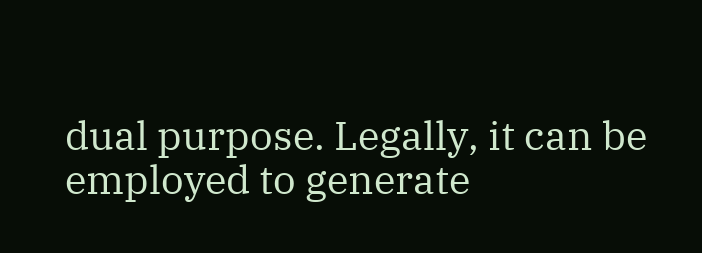dual purpose. Legally, it can be employed to generate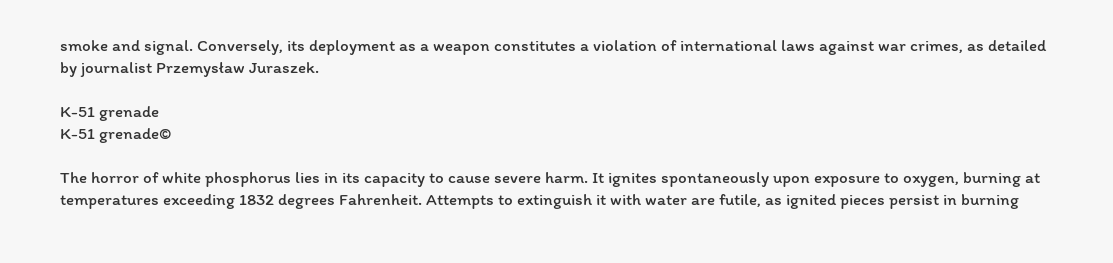smoke and signal. Conversely, its deployment as a weapon constitutes a violation of international laws against war crimes, as detailed by journalist Przemysław Juraszek.

K-51 grenade
K-51 grenade©

The horror of white phosphorus lies in its capacity to cause severe harm. It ignites spontaneously upon exposure to oxygen, burning at temperatures exceeding 1832 degrees Fahrenheit. Attempts to extinguish it with water are futile, as ignited pieces persist in burning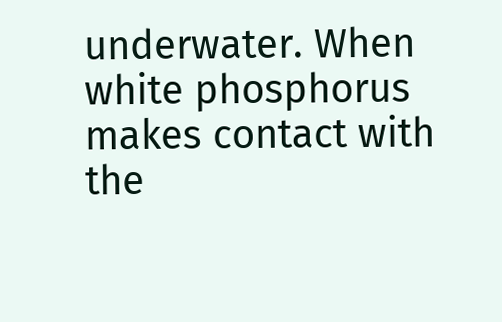underwater. When white phosphorus makes contact with the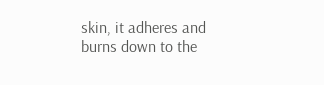skin, it adheres and burns down to the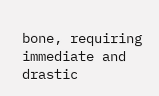bone, requiring immediate and drastic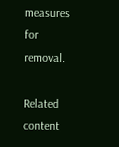measures for removal.

Related content